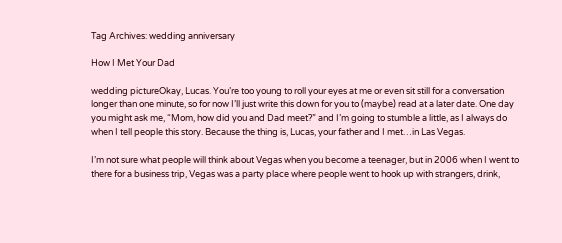Tag Archives: wedding anniversary

How I Met Your Dad

wedding pictureOkay, Lucas. You’re too young to roll your eyes at me or even sit still for a conversation longer than one minute, so for now I’ll just write this down for you to (maybe) read at a later date. One day you might ask me, “Mom, how did you and Dad meet?” and I’m going to stumble a little, as I always do when I tell people this story. Because the thing is, Lucas, your father and I met…in Las Vegas.

I’m not sure what people will think about Vegas when you become a teenager, but in 2006 when I went to there for a business trip, Vegas was a party place where people went to hook up with strangers, drink,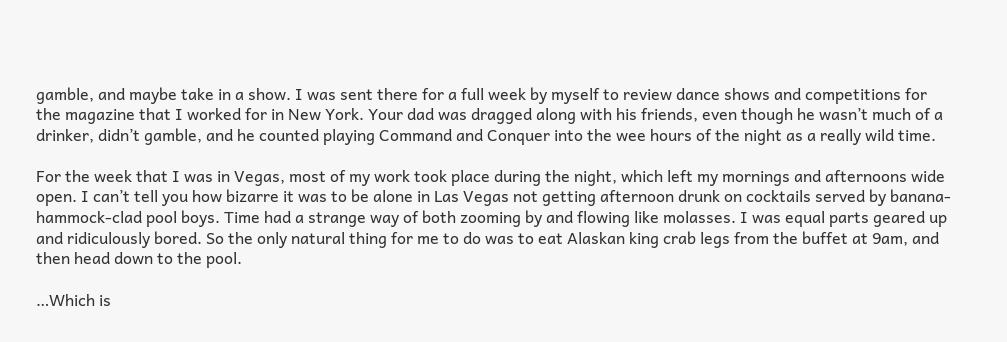gamble, and maybe take in a show. I was sent there for a full week by myself to review dance shows and competitions for the magazine that I worked for in New York. Your dad was dragged along with his friends, even though he wasn’t much of a drinker, didn’t gamble, and he counted playing Command and Conquer into the wee hours of the night as a really wild time.

For the week that I was in Vegas, most of my work took place during the night, which left my mornings and afternoons wide open. I can’t tell you how bizarre it was to be alone in Las Vegas not getting afternoon drunk on cocktails served by banana-hammock-clad pool boys. Time had a strange way of both zooming by and flowing like molasses. I was equal parts geared up and ridiculously bored. So the only natural thing for me to do was to eat Alaskan king crab legs from the buffet at 9am, and then head down to the pool.

…Which is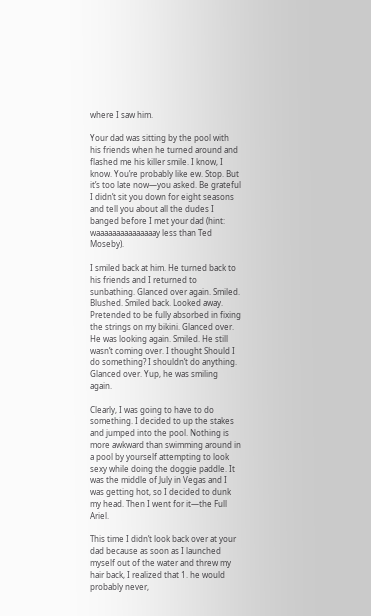where I saw him.

Your dad was sitting by the pool with his friends when he turned around and flashed me his killer smile. I know, I know. You’re probably like ew. Stop. But it’s too late now—you asked. Be grateful I didn’t sit you down for eight seasons and tell you about all the dudes I banged before I met your dad (hint: waaaaaaaaaaaaaaay less than Ted Moseby).

I smiled back at him. He turned back to his friends and I returned to sunbathing. Glanced over again. Smiled. Blushed. Smiled back. Looked away. Pretended to be fully absorbed in fixing the strings on my bikini. Glanced over. He was looking again. Smiled. He still wasn’t coming over. I thought Should I do something? I shouldn’t do anything. Glanced over. Yup, he was smiling again.

Clearly, I was going to have to do something. I decided to up the stakes and jumped into the pool. Nothing is more awkward than swimming around in a pool by yourself attempting to look sexy while doing the doggie paddle. It was the middle of July in Vegas and I was getting hot, so I decided to dunk my head. Then I went for it—the Full Ariel.

This time I didn’t look back over at your dad because as soon as I launched myself out of the water and threw my hair back, I realized that 1. he would probably never,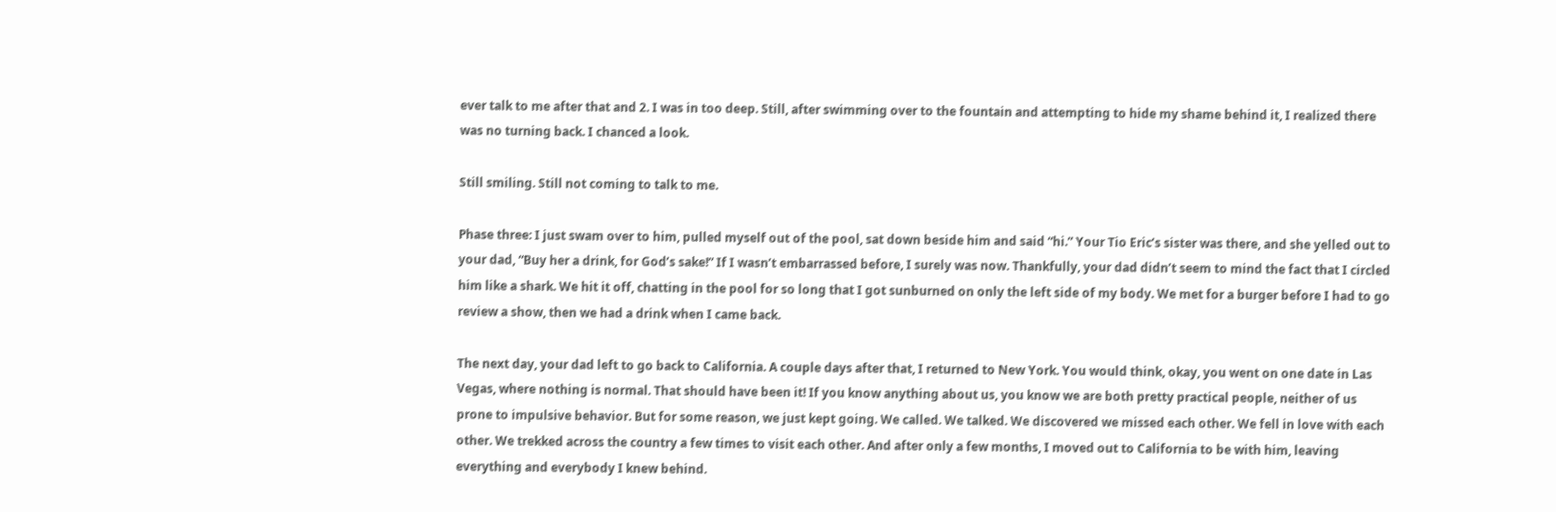ever talk to me after that and 2. I was in too deep. Still, after swimming over to the fountain and attempting to hide my shame behind it, I realized there was no turning back. I chanced a look.

Still smiling. Still not coming to talk to me.

Phase three: I just swam over to him, pulled myself out of the pool, sat down beside him and said “hi.” Your Tio Eric’s sister was there, and she yelled out to your dad, “Buy her a drink, for God’s sake!” If I wasn’t embarrassed before, I surely was now. Thankfully, your dad didn’t seem to mind the fact that I circled him like a shark. We hit it off, chatting in the pool for so long that I got sunburned on only the left side of my body. We met for a burger before I had to go review a show, then we had a drink when I came back.

The next day, your dad left to go back to California. A couple days after that, I returned to New York. You would think, okay, you went on one date in Las Vegas, where nothing is normal. That should have been it! If you know anything about us, you know we are both pretty practical people, neither of us prone to impulsive behavior. But for some reason, we just kept going. We called. We talked. We discovered we missed each other. We fell in love with each other. We trekked across the country a few times to visit each other. And after only a few months, I moved out to California to be with him, leaving everything and everybody I knew behind.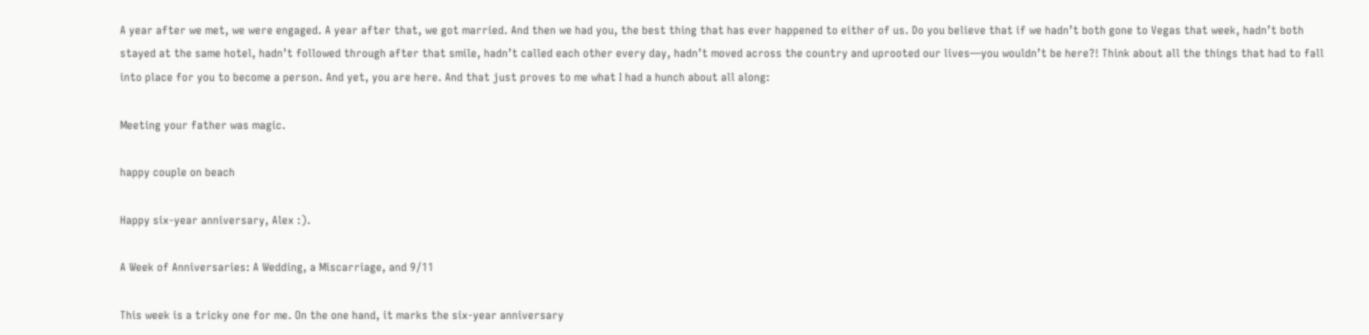A year after we met, we were engaged. A year after that, we got married. And then we had you, the best thing that has ever happened to either of us. Do you believe that if we hadn’t both gone to Vegas that week, hadn’t both stayed at the same hotel, hadn’t followed through after that smile, hadn’t called each other every day, hadn’t moved across the country and uprooted our lives—you wouldn’t be here?! Think about all the things that had to fall into place for you to become a person. And yet, you are here. And that just proves to me what I had a hunch about all along:

Meeting your father was magic.

happy couple on beach

Happy six-year anniversary, Alex :).

A Week of Anniversaries: A Wedding, a Miscarriage, and 9/11

This week is a tricky one for me. On the one hand, it marks the six-year anniversary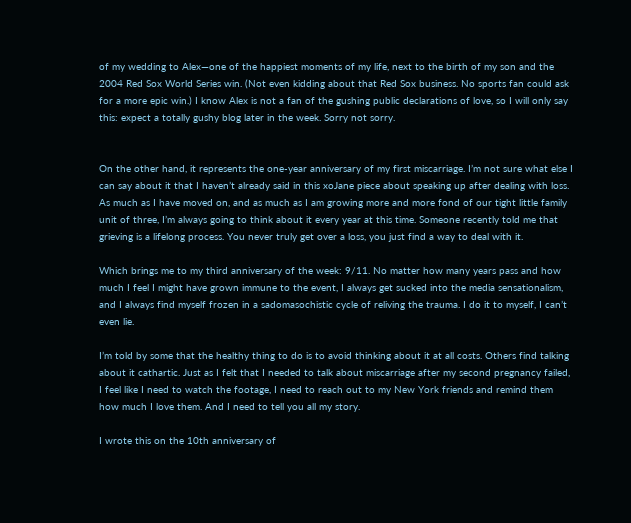of my wedding to Alex—one of the happiest moments of my life, next to the birth of my son and the 2004 Red Sox World Series win. (Not even kidding about that Red Sox business. No sports fan could ask for a more epic win.) I know Alex is not a fan of the gushing public declarations of love, so I will only say this: expect a totally gushy blog later in the week. Sorry not sorry.


On the other hand, it represents the one-year anniversary of my first miscarriage. I’m not sure what else I can say about it that I haven’t already said in this xoJane piece about speaking up after dealing with loss. As much as I have moved on, and as much as I am growing more and more fond of our tight little family unit of three, I’m always going to think about it every year at this time. Someone recently told me that grieving is a lifelong process. You never truly get over a loss, you just find a way to deal with it.

Which brings me to my third anniversary of the week: 9/11. No matter how many years pass and how much I feel I might have grown immune to the event, I always get sucked into the media sensationalism, and I always find myself frozen in a sadomasochistic cycle of reliving the trauma. I do it to myself, I can’t even lie.

I’m told by some that the healthy thing to do is to avoid thinking about it at all costs. Others find talking about it cathartic. Just as I felt that I needed to talk about miscarriage after my second pregnancy failed, I feel like I need to watch the footage, I need to reach out to my New York friends and remind them how much I love them. And I need to tell you all my story.

I wrote this on the 10th anniversary of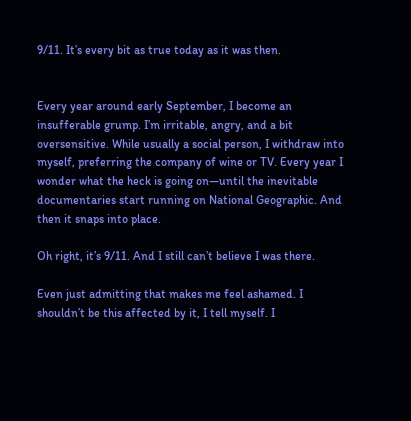9/11. It’s every bit as true today as it was then.


Every year around early September, I become an insufferable grump. I’m irritable, angry, and a bit oversensitive. While usually a social person, I withdraw into myself, preferring the company of wine or TV. Every year I wonder what the heck is going on—until the inevitable documentaries start running on National Geographic. And then it snaps into place.

Oh right, it’s 9/11. And I still can’t believe I was there.

Even just admitting that makes me feel ashamed. I shouldn’t be this affected by it, I tell myself. I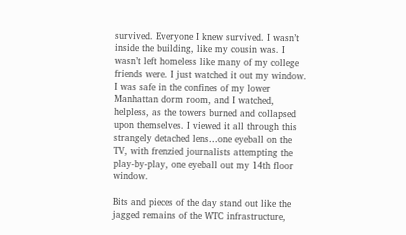survived. Everyone I knew survived. I wasn’t inside the building, like my cousin was. I wasn’t left homeless like many of my college friends were. I just watched it out my window. I was safe in the confines of my lower Manhattan dorm room, and I watched, helpless, as the towers burned and collapsed upon themselves. I viewed it all through this strangely detached lens…one eyeball on the TV, with frenzied journalists attempting the play-by-play, one eyeball out my 14th floor window.

Bits and pieces of the day stand out like the jagged remains of the WTC infrastructure,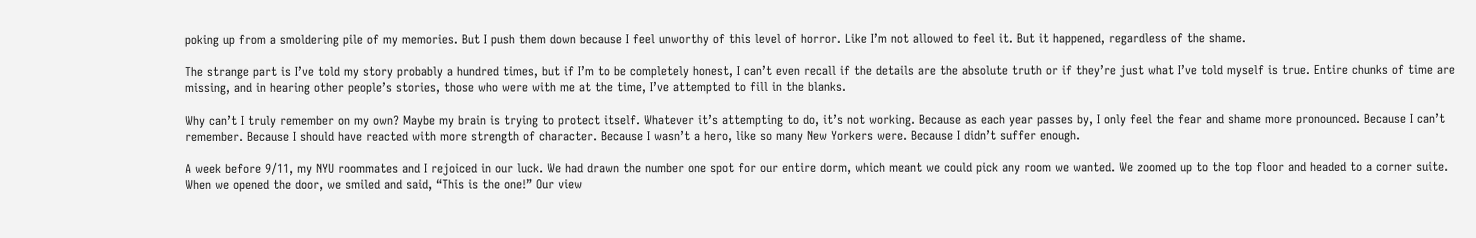poking up from a smoldering pile of my memories. But I push them down because I feel unworthy of this level of horror. Like I’m not allowed to feel it. But it happened, regardless of the shame.

The strange part is I’ve told my story probably a hundred times, but if I’m to be completely honest, I can’t even recall if the details are the absolute truth or if they’re just what I’ve told myself is true. Entire chunks of time are missing, and in hearing other people’s stories, those who were with me at the time, I’ve attempted to fill in the blanks.

Why can’t I truly remember on my own? Maybe my brain is trying to protect itself. Whatever it’s attempting to do, it’s not working. Because as each year passes by, I only feel the fear and shame more pronounced. Because I can’t remember. Because I should have reacted with more strength of character. Because I wasn’t a hero, like so many New Yorkers were. Because I didn’t suffer enough.

A week before 9/11, my NYU roommates and I rejoiced in our luck. We had drawn the number one spot for our entire dorm, which meant we could pick any room we wanted. We zoomed up to the top floor and headed to a corner suite. When we opened the door, we smiled and said, “This is the one!” Our view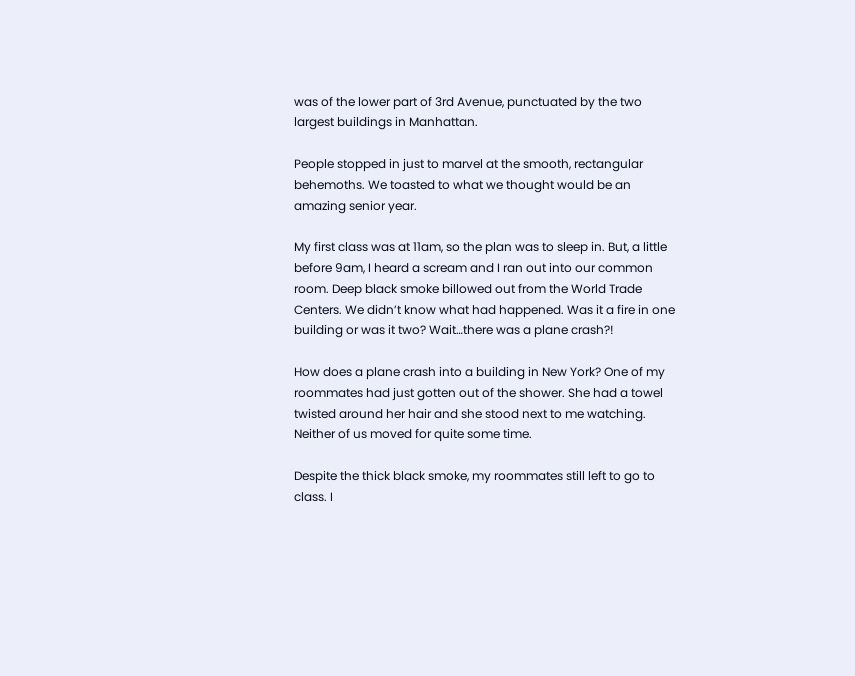was of the lower part of 3rd Avenue, punctuated by the two largest buildings in Manhattan.

People stopped in just to marvel at the smooth, rectangular behemoths. We toasted to what we thought would be an amazing senior year.

My first class was at 11am, so the plan was to sleep in. But, a little before 9am, I heard a scream and I ran out into our common room. Deep black smoke billowed out from the World Trade Centers. We didn’t know what had happened. Was it a fire in one building or was it two? Wait…there was a plane crash?!

How does a plane crash into a building in New York? One of my roommates had just gotten out of the shower. She had a towel twisted around her hair and she stood next to me watching. Neither of us moved for quite some time.

Despite the thick black smoke, my roommates still left to go to class. I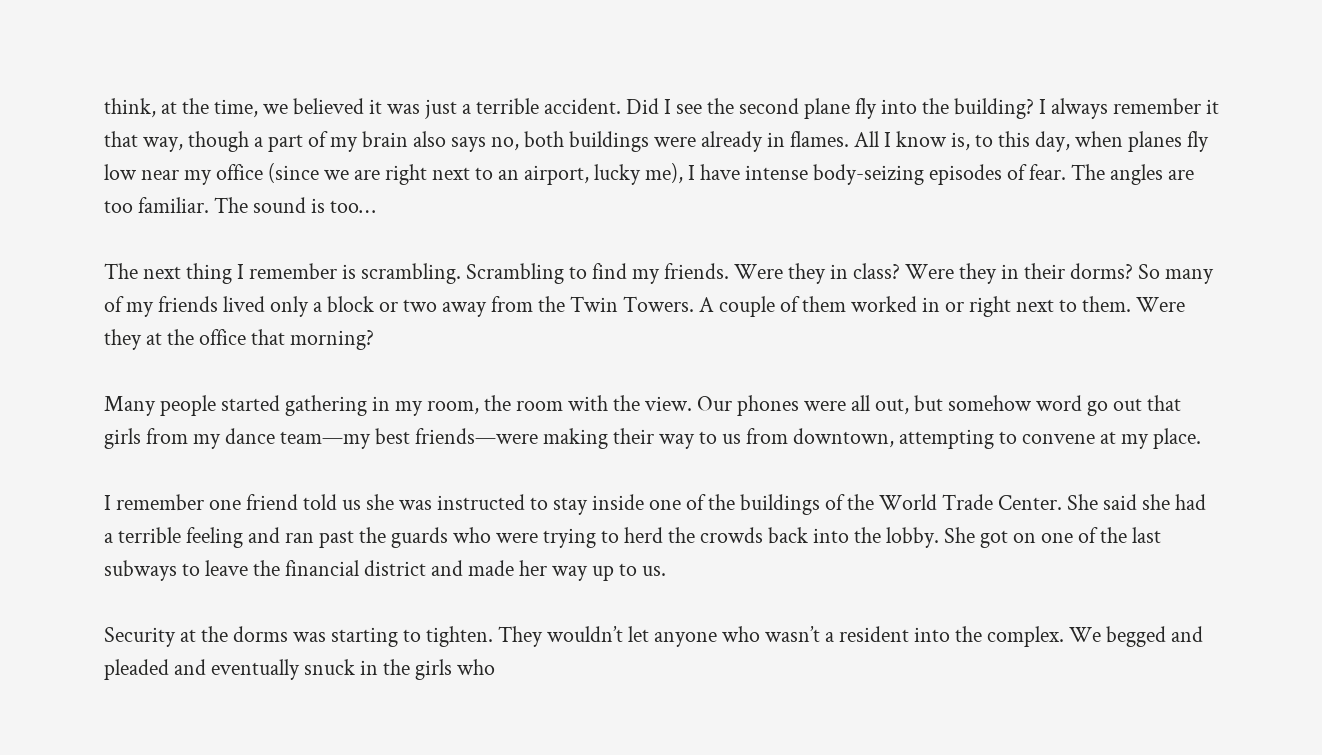think, at the time, we believed it was just a terrible accident. Did I see the second plane fly into the building? I always remember it that way, though a part of my brain also says no, both buildings were already in flames. All I know is, to this day, when planes fly low near my office (since we are right next to an airport, lucky me), I have intense body-seizing episodes of fear. The angles are too familiar. The sound is too…

The next thing I remember is scrambling. Scrambling to find my friends. Were they in class? Were they in their dorms? So many of my friends lived only a block or two away from the Twin Towers. A couple of them worked in or right next to them. Were they at the office that morning?

Many people started gathering in my room, the room with the view. Our phones were all out, but somehow word go out that girls from my dance team—my best friends—were making their way to us from downtown, attempting to convene at my place.

I remember one friend told us she was instructed to stay inside one of the buildings of the World Trade Center. She said she had a terrible feeling and ran past the guards who were trying to herd the crowds back into the lobby. She got on one of the last subways to leave the financial district and made her way up to us.

Security at the dorms was starting to tighten. They wouldn’t let anyone who wasn’t a resident into the complex. We begged and pleaded and eventually snuck in the girls who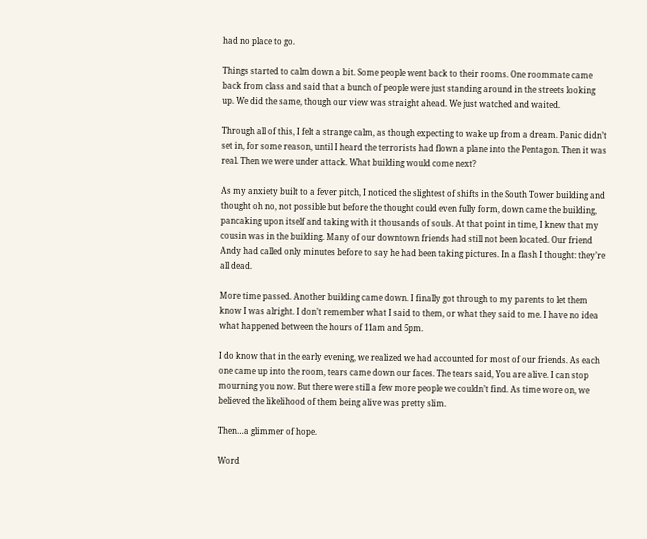had no place to go.

Things started to calm down a bit. Some people went back to their rooms. One roommate came back from class and said that a bunch of people were just standing around in the streets looking up. We did the same, though our view was straight ahead. We just watched and waited.

Through all of this, I felt a strange calm, as though expecting to wake up from a dream. Panic didn’t set in, for some reason, until I heard the terrorists had flown a plane into the Pentagon. Then it was real. Then we were under attack. What building would come next?

As my anxiety built to a fever pitch, I noticed the slightest of shifts in the South Tower building and thought oh no, not possible but before the thought could even fully form, down came the building, pancaking upon itself and taking with it thousands of souls. At that point in time, I knew that my cousin was in the building. Many of our downtown friends had still not been located. Our friend Andy had called only minutes before to say he had been taking pictures. In a flash I thought: they’re all dead.

More time passed. Another building came down. I finally got through to my parents to let them know I was alright. I don’t remember what I said to them, or what they said to me. I have no idea what happened between the hours of 11am and 5pm.

I do know that in the early evening, we realized we had accounted for most of our friends. As each one came up into the room, tears came down our faces. The tears said, You are alive. I can stop mourning you now. But there were still a few more people we couldn’t find. As time wore on, we believed the likelihood of them being alive was pretty slim.

Then…a glimmer of hope.

Word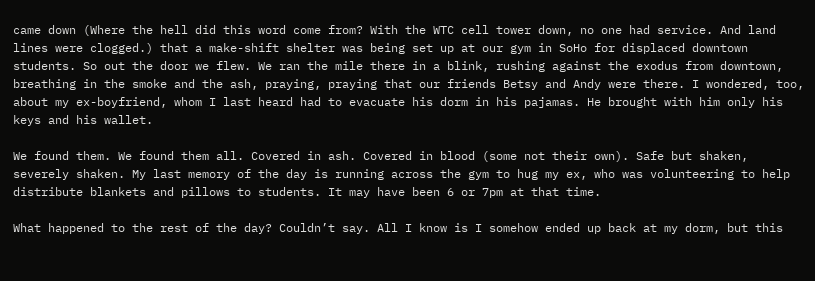came down (Where the hell did this word come from? With the WTC cell tower down, no one had service. And land lines were clogged.) that a make-shift shelter was being set up at our gym in SoHo for displaced downtown students. So out the door we flew. We ran the mile there in a blink, rushing against the exodus from downtown, breathing in the smoke and the ash, praying, praying that our friends Betsy and Andy were there. I wondered, too, about my ex-boyfriend, whom I last heard had to evacuate his dorm in his pajamas. He brought with him only his keys and his wallet.

We found them. We found them all. Covered in ash. Covered in blood (some not their own). Safe but shaken, severely shaken. My last memory of the day is running across the gym to hug my ex, who was volunteering to help distribute blankets and pillows to students. It may have been 6 or 7pm at that time.

What happened to the rest of the day? Couldn’t say. All I know is I somehow ended up back at my dorm, but this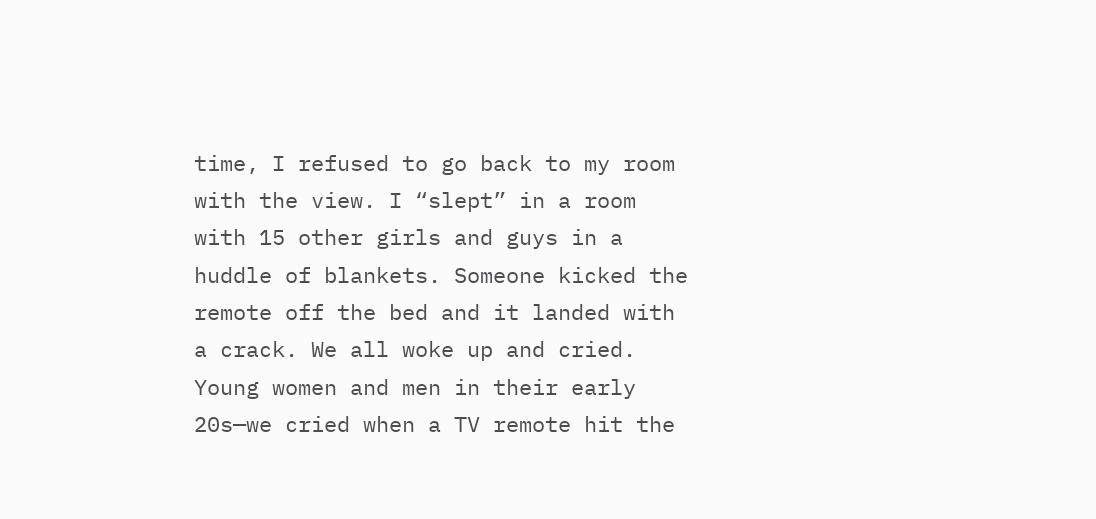time, I refused to go back to my room with the view. I “slept” in a room with 15 other girls and guys in a huddle of blankets. Someone kicked the remote off the bed and it landed with a crack. We all woke up and cried. Young women and men in their early 20s—we cried when a TV remote hit the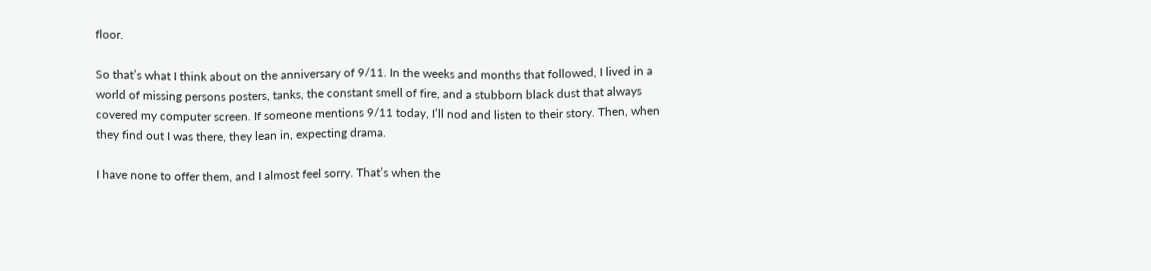floor.

So that’s what I think about on the anniversary of 9/11. In the weeks and months that followed, I lived in a world of missing persons posters, tanks, the constant smell of fire, and a stubborn black dust that always covered my computer screen. If someone mentions 9/11 today, I’ll nod and listen to their story. Then, when they find out I was there, they lean in, expecting drama.

I have none to offer them, and I almost feel sorry. That’s when the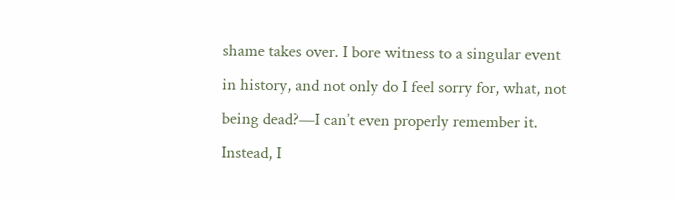shame takes over. I bore witness to a singular event in history, and not only do I feel sorry for, what, not being dead?—I can’t even properly remember it. Instead, I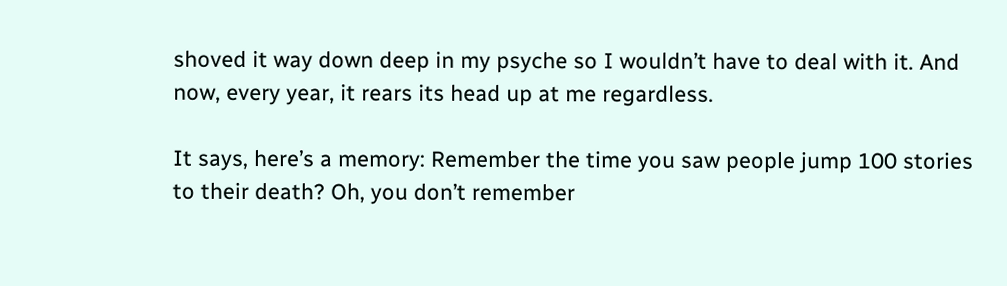shoved it way down deep in my psyche so I wouldn’t have to deal with it. And now, every year, it rears its head up at me regardless.

It says, here’s a memory: Remember the time you saw people jump 100 stories to their death? Oh, you don’t remember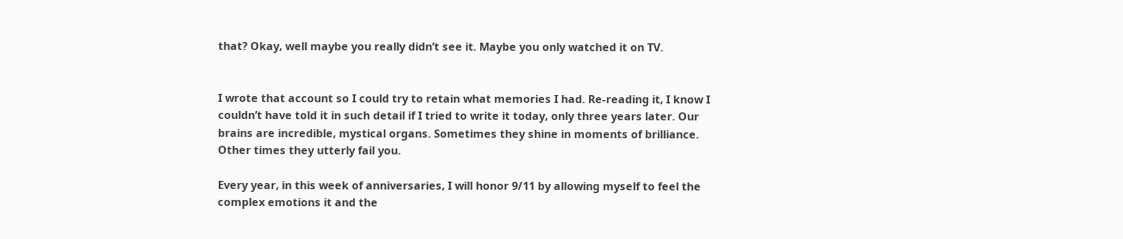that? Okay, well maybe you really didn’t see it. Maybe you only watched it on TV.


I wrote that account so I could try to retain what memories I had. Re-reading it, I know I couldn’t have told it in such detail if I tried to write it today, only three years later. Our brains are incredible, mystical organs. Sometimes they shine in moments of brilliance. Other times they utterly fail you.

Every year, in this week of anniversaries, I will honor 9/11 by allowing myself to feel the complex emotions it and the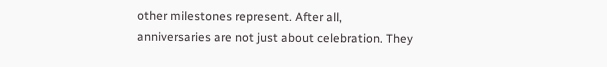other milestones represent. After all, anniversaries are not just about celebration. They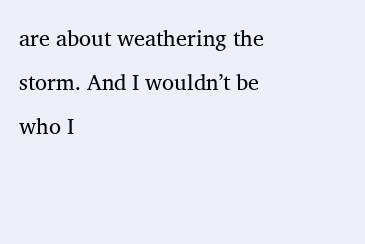are about weathering the storm. And I wouldn’t be who I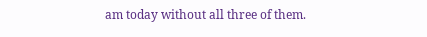am today without all three of them.